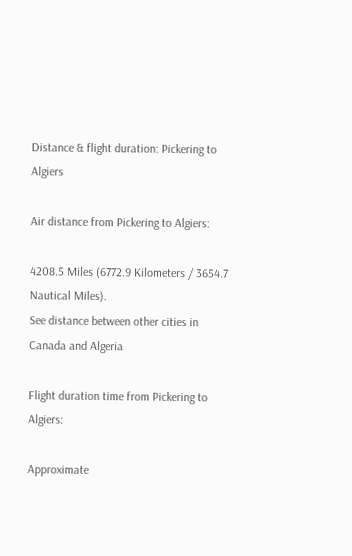Distance & flight duration: Pickering to Algiers

Air distance from Pickering to Algiers:

4208.5 Miles (6772.9 Kilometers / 3654.7 Nautical Miles).
See distance between other cities in Canada and Algeria

Flight duration time from Pickering to Algiers:

Approximate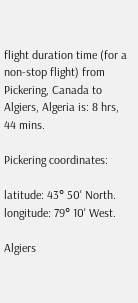flight duration time (for a non-stop flight) from Pickering, Canada to Algiers, Algeria is: 8 hrs, 44 mins.

Pickering coordinates:

latitude: 43° 50' North.
longitude: 79° 10' West.

Algiers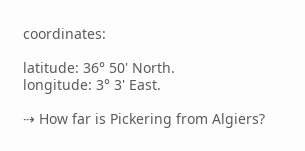coordinates:

latitude: 36° 50' North.
longitude: 3° 3' East.

⇢ How far is Pickering from Algiers?